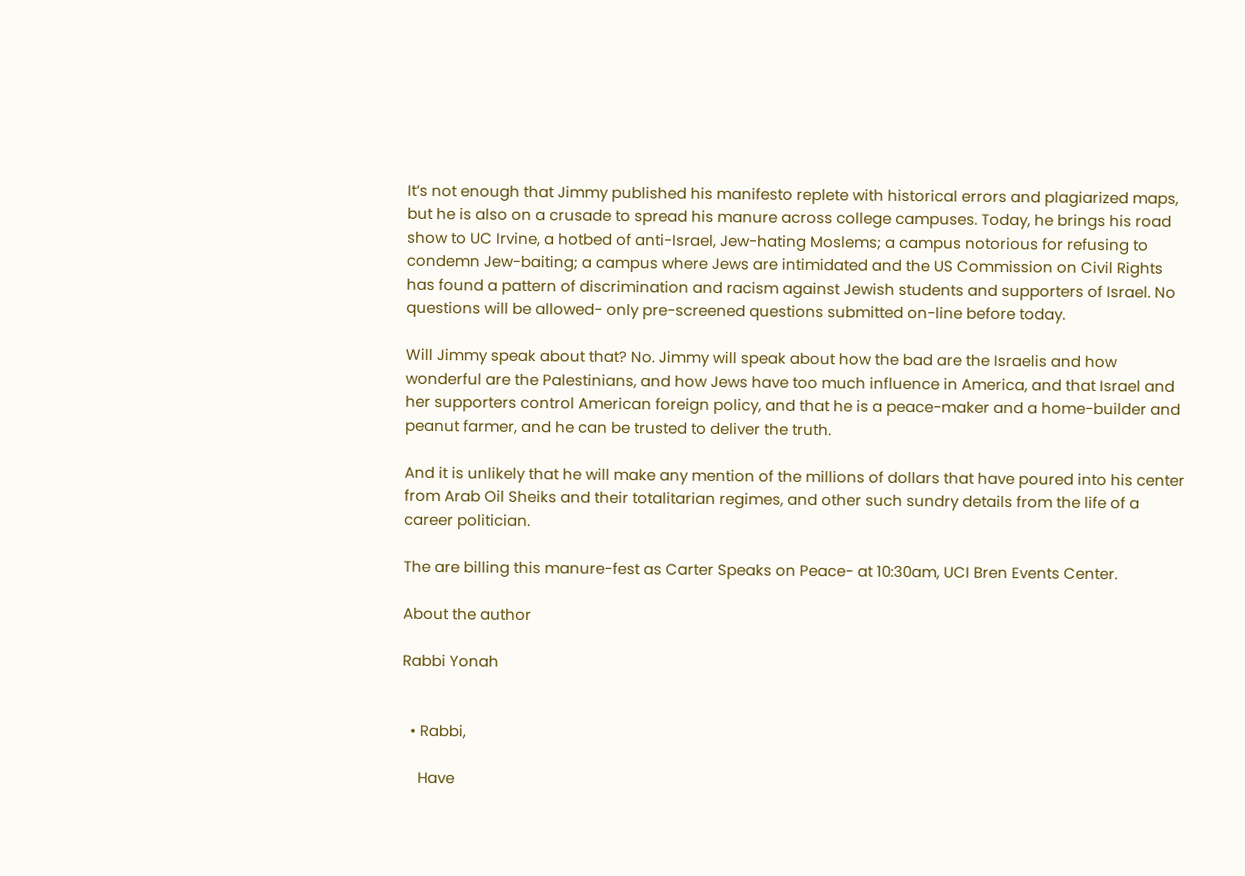It’s not enough that Jimmy published his manifesto replete with historical errors and plagiarized maps, but he is also on a crusade to spread his manure across college campuses. Today, he brings his road show to UC Irvine, a hotbed of anti-Israel, Jew-hating Moslems; a campus notorious for refusing to condemn Jew-baiting; a campus where Jews are intimidated and the US Commission on Civil Rights has found a pattern of discrimination and racism against Jewish students and supporters of Israel. No questions will be allowed- only pre-screened questions submitted on-line before today.

Will Jimmy speak about that? No. Jimmy will speak about how the bad are the Israelis and how wonderful are the Palestinians, and how Jews have too much influence in America, and that Israel and her supporters control American foreign policy, and that he is a peace-maker and a home-builder and peanut farmer, and he can be trusted to deliver the truth.

And it is unlikely that he will make any mention of the millions of dollars that have poured into his center from Arab Oil Sheiks and their totalitarian regimes, and other such sundry details from the life of a career politician.

The are billing this manure-fest as Carter Speaks on Peace- at 10:30am, UCI Bren Events Center.

About the author

Rabbi Yonah


  • Rabbi,

    Have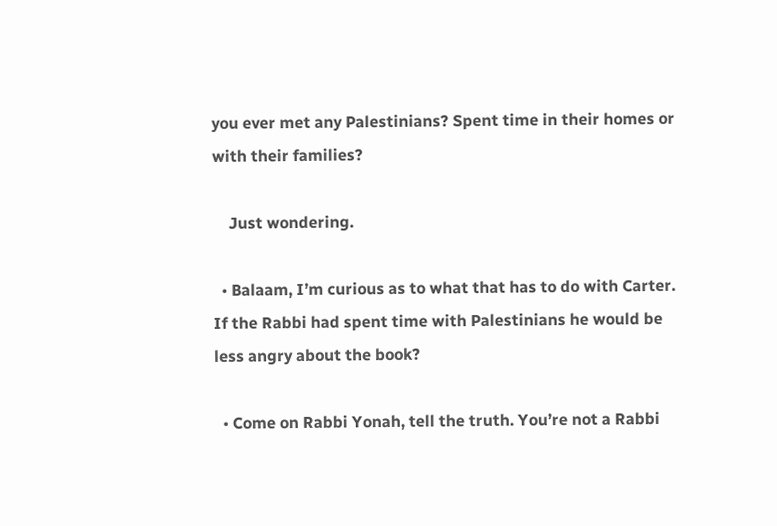you ever met any Palestinians? Spent time in their homes or with their families?

    Just wondering.

  • Balaam, I’m curious as to what that has to do with Carter. If the Rabbi had spent time with Palestinians he would be less angry about the book?

  • Come on Rabbi Yonah, tell the truth. You’re not a Rabbi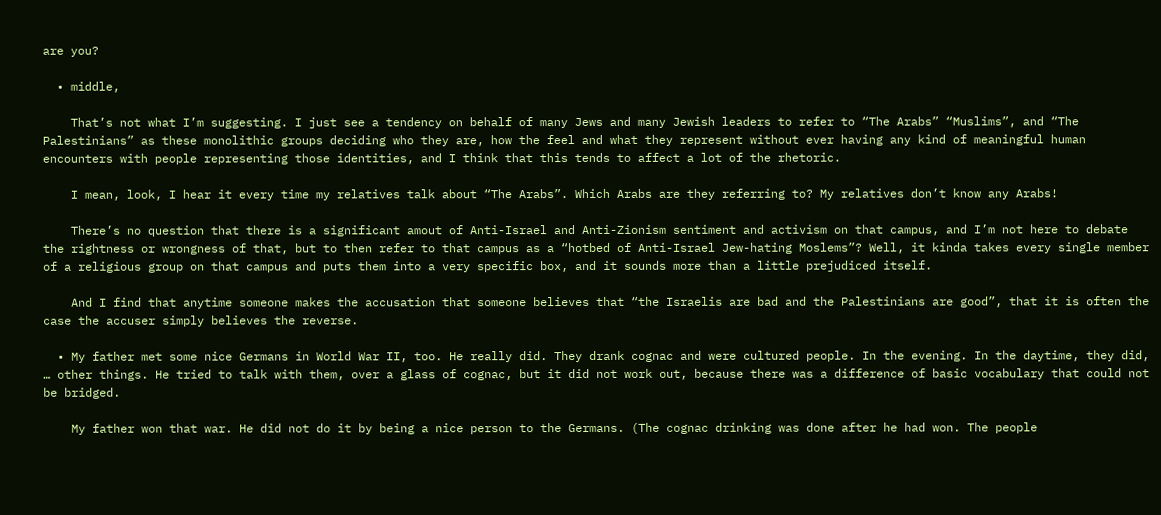are you?

  • middle,

    That’s not what I’m suggesting. I just see a tendency on behalf of many Jews and many Jewish leaders to refer to “The Arabs” “Muslims”, and “The Palestinians” as these monolithic groups deciding who they are, how the feel and what they represent without ever having any kind of meaningful human encounters with people representing those identities, and I think that this tends to affect a lot of the rhetoric.

    I mean, look, I hear it every time my relatives talk about “The Arabs”. Which Arabs are they referring to? My relatives don’t know any Arabs!

    There’s no question that there is a significant amout of Anti-Israel and Anti-Zionism sentiment and activism on that campus, and I’m not here to debate the rightness or wrongness of that, but to then refer to that campus as a “hotbed of Anti-Israel Jew-hating Moslems”? Well, it kinda takes every single member of a religious group on that campus and puts them into a very specific box, and it sounds more than a little prejudiced itself.

    And I find that anytime someone makes the accusation that someone believes that “the Israelis are bad and the Palestinians are good”, that it is often the case the accuser simply believes the reverse.

  • My father met some nice Germans in World War II, too. He really did. They drank cognac and were cultured people. In the evening. In the daytime, they did, … other things. He tried to talk with them, over a glass of cognac, but it did not work out, because there was a difference of basic vocabulary that could not be bridged.

    My father won that war. He did not do it by being a nice person to the Germans. (The cognac drinking was done after he had won. The people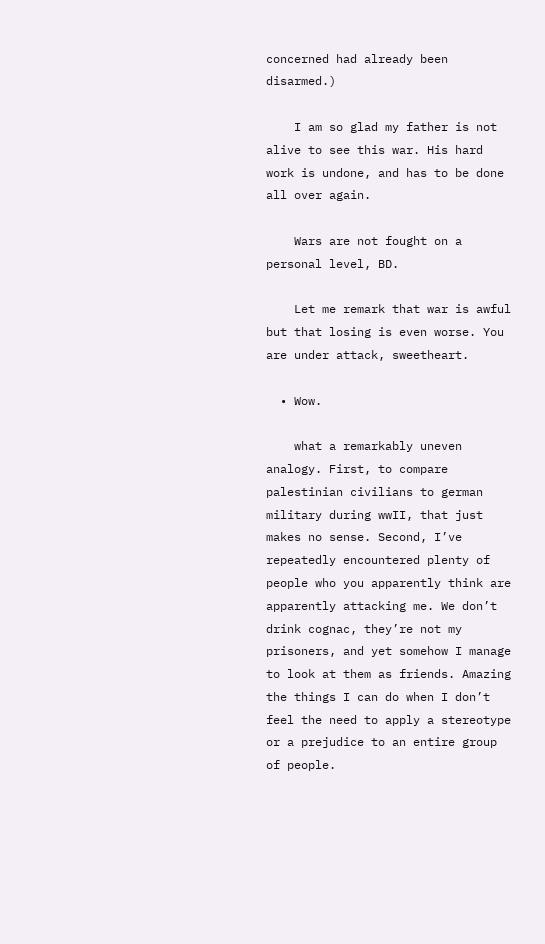concerned had already been disarmed.)

    I am so glad my father is not alive to see this war. His hard work is undone, and has to be done all over again.

    Wars are not fought on a personal level, BD.

    Let me remark that war is awful but that losing is even worse. You are under attack, sweetheart.

  • Wow.

    what a remarkably uneven analogy. First, to compare palestinian civilians to german military during wwII, that just makes no sense. Second, I’ve repeatedly encountered plenty of people who you apparently think are apparently attacking me. We don’t drink cognac, they’re not my prisoners, and yet somehow I manage to look at them as friends. Amazing the things I can do when I don’t feel the need to apply a stereotype or a prejudice to an entire group of people.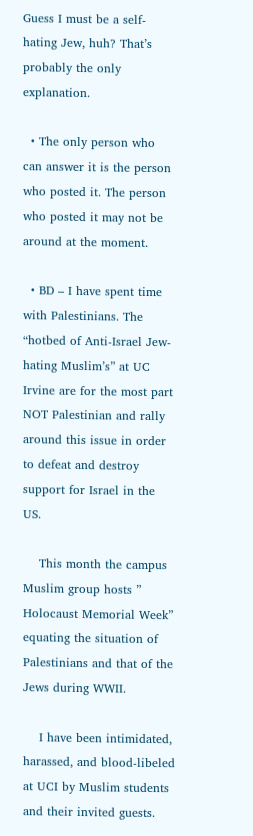Guess I must be a self-hating Jew, huh? That’s probably the only explanation.

  • The only person who can answer it is the person who posted it. The person who posted it may not be around at the moment.

  • BD – I have spent time with Palestinians. The “hotbed of Anti-Israel Jew-hating Muslim’s” at UC Irvine are for the most part NOT Palestinian and rally around this issue in order to defeat and destroy support for Israel in the US.

    This month the campus Muslim group hosts ” Holocaust Memorial Week” equating the situation of Palestinians and that of the Jews during WWII.

    I have been intimidated, harassed, and blood-libeled at UCI by Muslim students and their invited guests.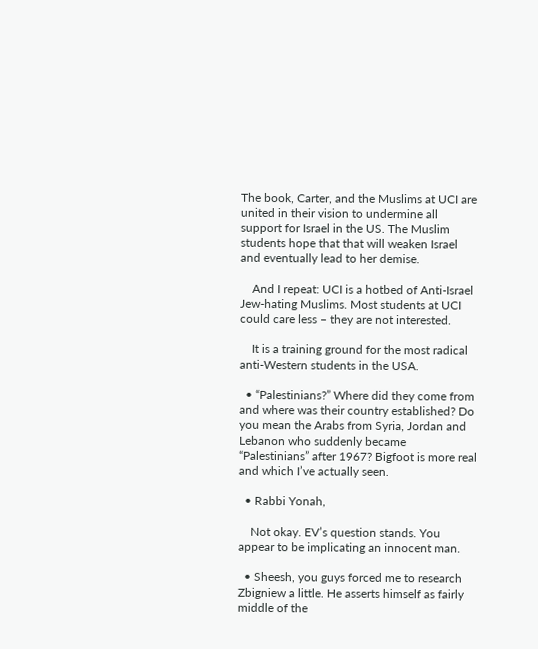The book, Carter, and the Muslims at UCI are united in their vision to undermine all support for Israel in the US. The Muslim students hope that that will weaken Israel and eventually lead to her demise.

    And I repeat: UCI is a hotbed of Anti-Israel Jew-hating Muslims. Most students at UCI could care less – they are not interested.

    It is a training ground for the most radical anti-Western students in the USA.

  • “Palestinians?” Where did they come from and where was their country established? Do you mean the Arabs from Syria, Jordan and Lebanon who suddenly became “Palestinians” after 1967? Bigfoot is more real and which I’ve actually seen.

  • Rabbi Yonah,

    Not okay. EV’s question stands. You appear to be implicating an innocent man.

  • Sheesh, you guys forced me to research Zbigniew a little. He asserts himself as fairly middle of the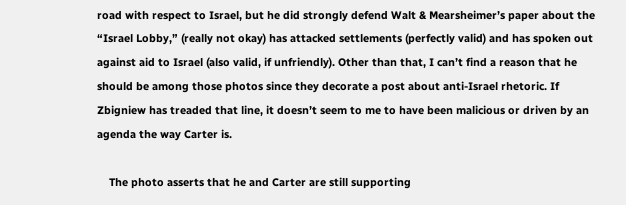road with respect to Israel, but he did strongly defend Walt & Mearsheimer’s paper about the “Israel Lobby,” (really not okay) has attacked settlements (perfectly valid) and has spoken out against aid to Israel (also valid, if unfriendly). Other than that, I can’t find a reason that he should be among those photos since they decorate a post about anti-Israel rhetoric. If Zbigniew has treaded that line, it doesn’t seem to me to have been malicious or driven by an agenda the way Carter is.

    The photo asserts that he and Carter are still supporting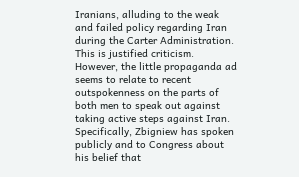Iranians, alluding to the weak and failed policy regarding Iran during the Carter Administration. This is justified criticism. However, the little propaganda ad seems to relate to recent outspokenness on the parts of both men to speak out against taking active steps against Iran. Specifically, Zbigniew has spoken publicly and to Congress about his belief that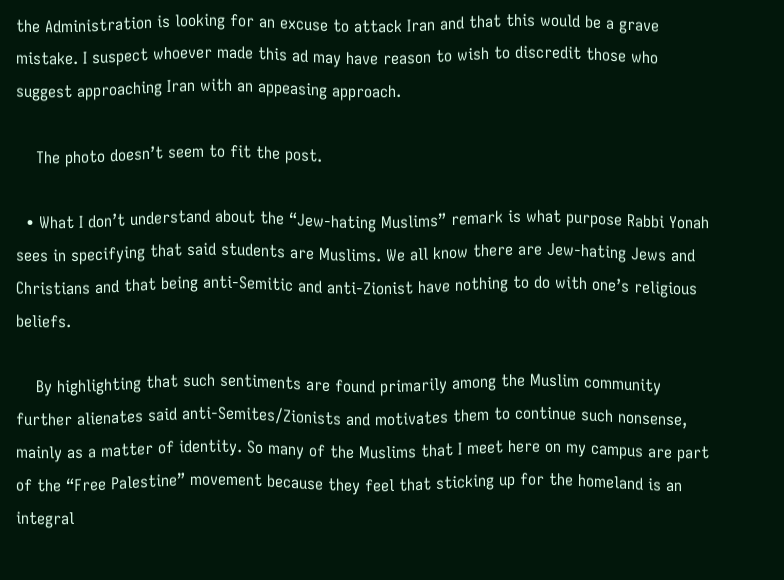the Administration is looking for an excuse to attack Iran and that this would be a grave mistake. I suspect whoever made this ad may have reason to wish to discredit those who suggest approaching Iran with an appeasing approach.

    The photo doesn’t seem to fit the post.

  • What I don’t understand about the “Jew-hating Muslims” remark is what purpose Rabbi Yonah sees in specifying that said students are Muslims. We all know there are Jew-hating Jews and Christians and that being anti-Semitic and anti-Zionist have nothing to do with one’s religious beliefs.

    By highlighting that such sentiments are found primarily among the Muslim community further alienates said anti-Semites/Zionists and motivates them to continue such nonsense, mainly as a matter of identity. So many of the Muslims that I meet here on my campus are part of the “Free Palestine” movement because they feel that sticking up for the homeland is an integral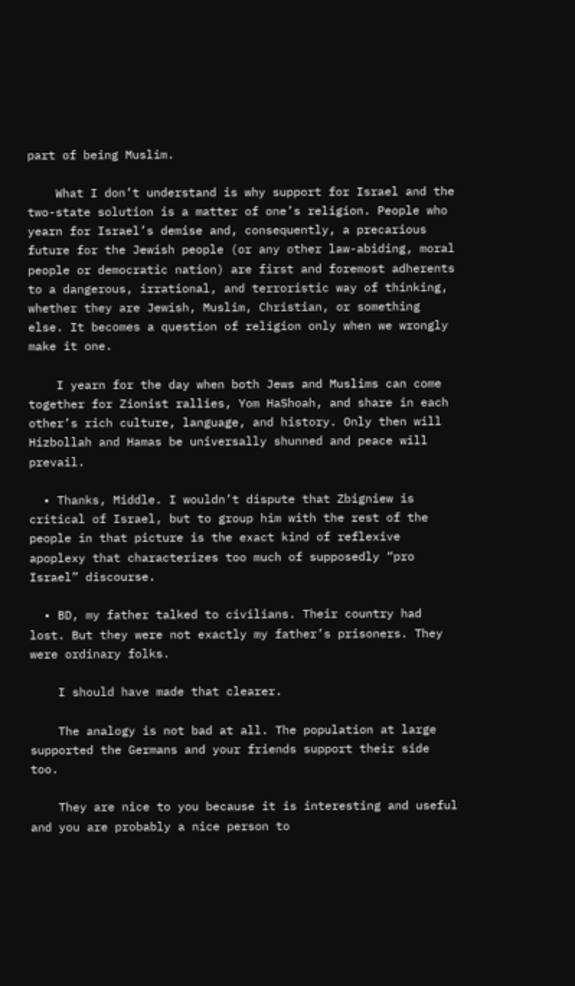part of being Muslim.

    What I don’t understand is why support for Israel and the two-state solution is a matter of one’s religion. People who yearn for Israel’s demise and, consequently, a precarious future for the Jewish people (or any other law-abiding, moral people or democratic nation) are first and foremost adherents to a dangerous, irrational, and terroristic way of thinking, whether they are Jewish, Muslim, Christian, or something else. It becomes a question of religion only when we wrongly make it one.

    I yearn for the day when both Jews and Muslims can come together for Zionist rallies, Yom HaShoah, and share in each other’s rich culture, language, and history. Only then will Hizbollah and Hamas be universally shunned and peace will prevail.

  • Thanks, Middle. I wouldn’t dispute that Zbigniew is critical of Israel, but to group him with the rest of the people in that picture is the exact kind of reflexive apoplexy that characterizes too much of supposedly “pro Israel” discourse.

  • BD, my father talked to civilians. Their country had lost. But they were not exactly my father’s prisoners. They were ordinary folks.

    I should have made that clearer.

    The analogy is not bad at all. The population at large supported the Germans and your friends support their side too.

    They are nice to you because it is interesting and useful and you are probably a nice person to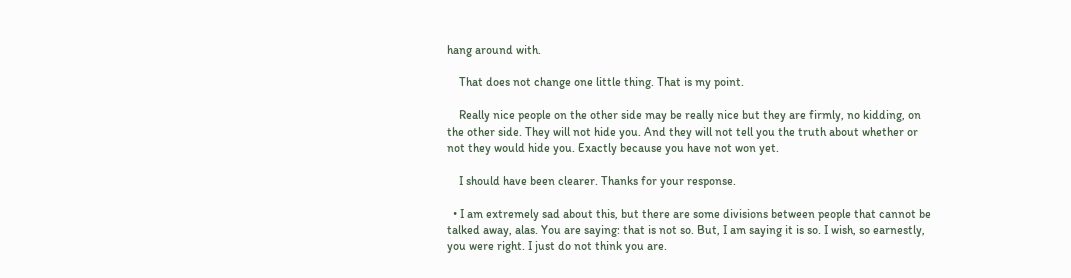hang around with.

    That does not change one little thing. That is my point.

    Really nice people on the other side may be really nice but they are firmly, no kidding, on the other side. They will not hide you. And they will not tell you the truth about whether or not they would hide you. Exactly because you have not won yet.

    I should have been clearer. Thanks for your response.

  • I am extremely sad about this, but there are some divisions between people that cannot be talked away, alas. You are saying: that is not so. But, I am saying it is so. I wish, so earnestly, you were right. I just do not think you are.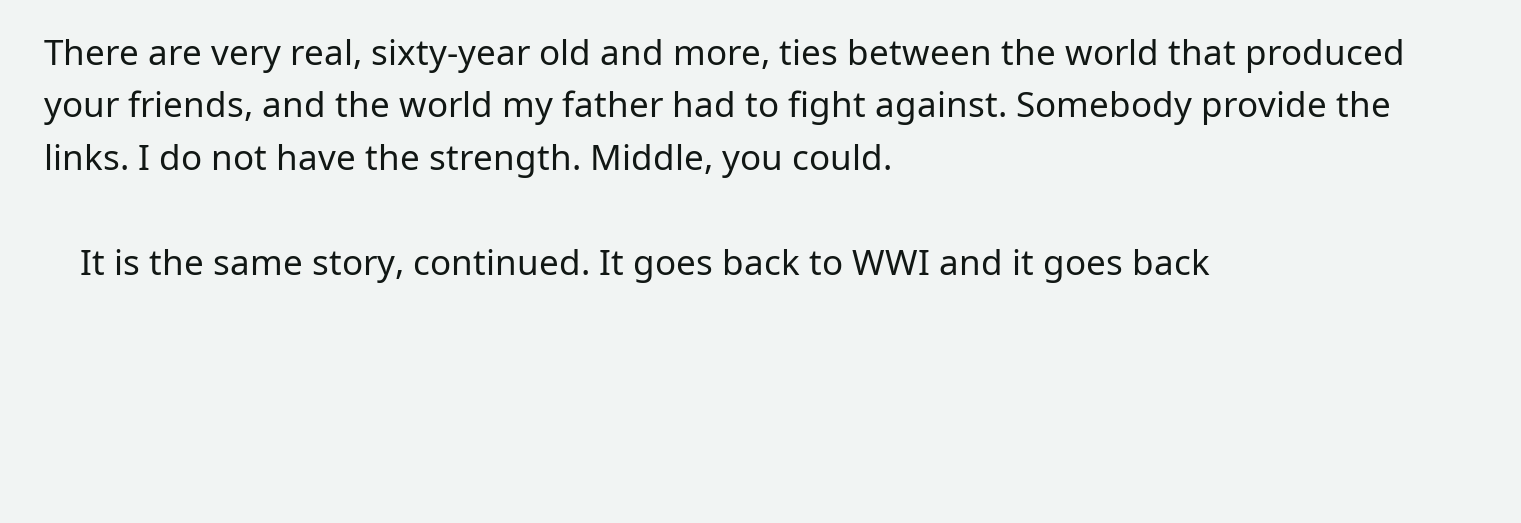There are very real, sixty-year old and more, ties between the world that produced your friends, and the world my father had to fight against. Somebody provide the links. I do not have the strength. Middle, you could.

    It is the same story, continued. It goes back to WWI and it goes back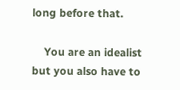long before that.

    You are an idealist but you also have to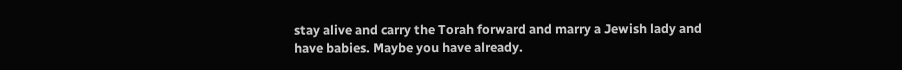stay alive and carry the Torah forward and marry a Jewish lady and have babies. Maybe you have already.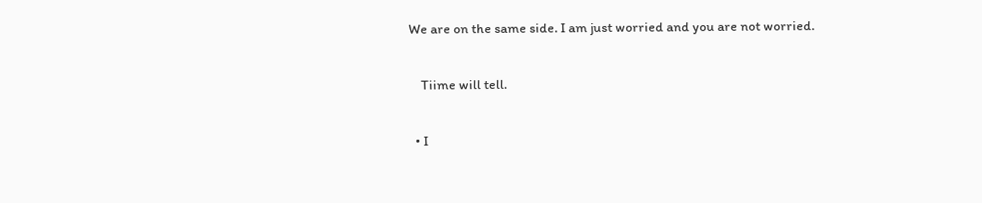We are on the same side. I am just worried and you are not worried.

    Tiime will tell.

  • I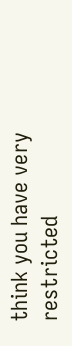think you have very restricted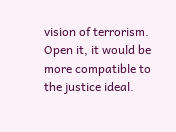vision of terrorism. Open it, it would be more compatible to the justice ideal.